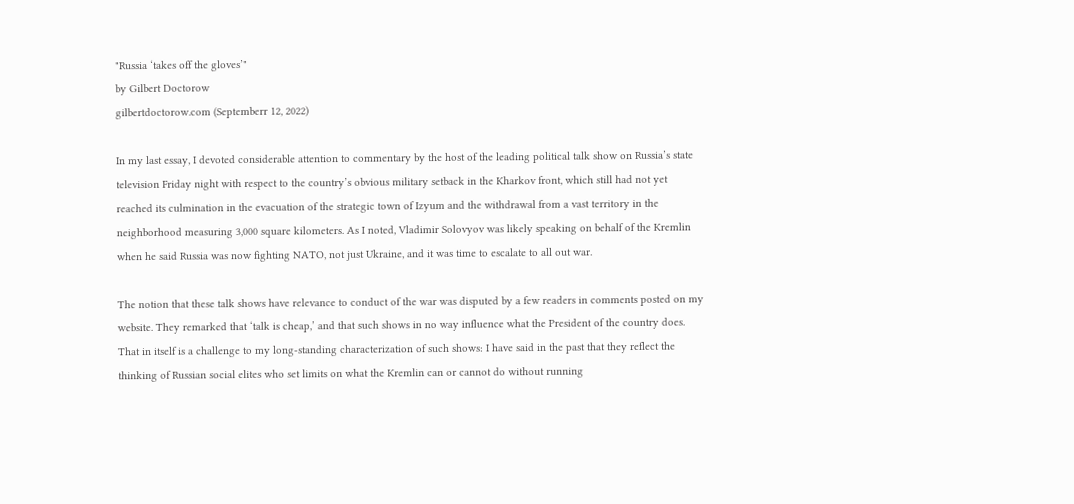"Russia ‘takes off the gloves’"
by Gilbert Doctorow
gilbertdoctorow.com (Septemberr 12, 2022)

In my last essay, I devoted considerable attention to commentary by the host of the leading political talk show on Russia’s state television Friday night with respect to the country’s obvious military setback in the Kharkov front, which still had not yet reached its culmination in the evacuation of the strategic town of Izyum and the withdrawal from a vast territory in the neighborhood measuring 3,000 square kilometers. As I noted, Vladimir Solovyov was likely speaking on behalf of the Kremlin when he said Russia was now fighting NATO, not just Ukraine, and it was time to escalate to all out war.

The notion that these talk shows have relevance to conduct of the war was disputed by a few readers in comments posted on my website. They remarked that ‘talk is cheap,’ and that such shows in no way influence what the President of the country does. That in itself is a challenge to my long-standing characterization of such shows: I have said in the past that they reflect the thinking of Russian social elites who set limits on what the Kremlin can or cannot do without running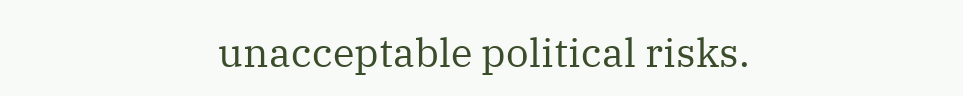unacceptable political risks.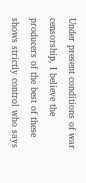Under present conditions of war censorship, I believe the producers of the best of these shows strictly control who says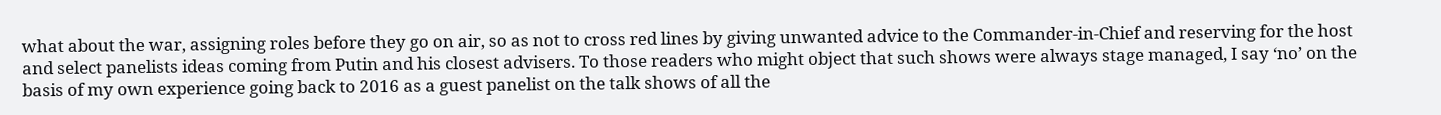what about the war, assigning roles before they go on air, so as not to cross red lines by giving unwanted advice to the Commander-in-Chief and reserving for the host and select panelists ideas coming from Putin and his closest advisers. To those readers who might object that such shows were always stage managed, I say ‘no’ on the basis of my own experience going back to 2016 as a guest panelist on the talk shows of all the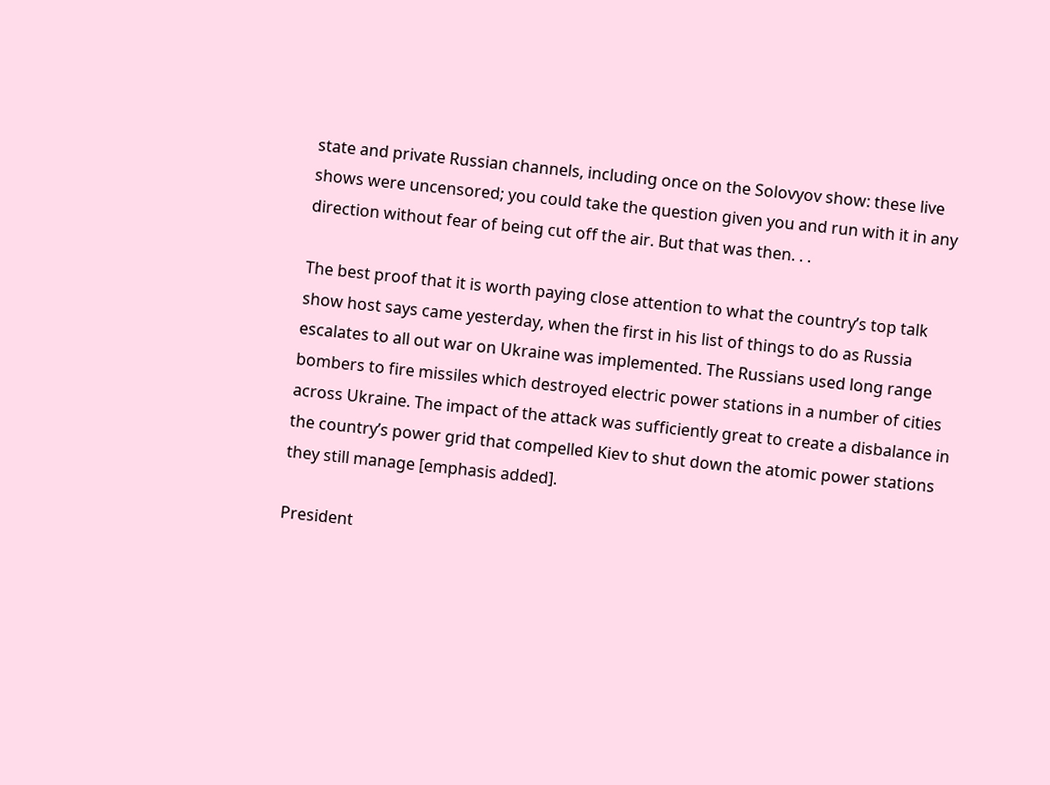state and private Russian channels, including once on the Solovyov show: these live shows were uncensored; you could take the question given you and run with it in any direction without fear of being cut off the air. But that was then. . .

The best proof that it is worth paying close attention to what the country’s top talk show host says came yesterday, when the first in his list of things to do as Russia escalates to all out war on Ukraine was implemented. The Russians used long range bombers to fire missiles which destroyed electric power stations in a number of cities across Ukraine. The impact of the attack was sufficiently great to create a disbalance in the country’s power grid that compelled Kiev to shut down the atomic power stations they still manage [emphasis added].

President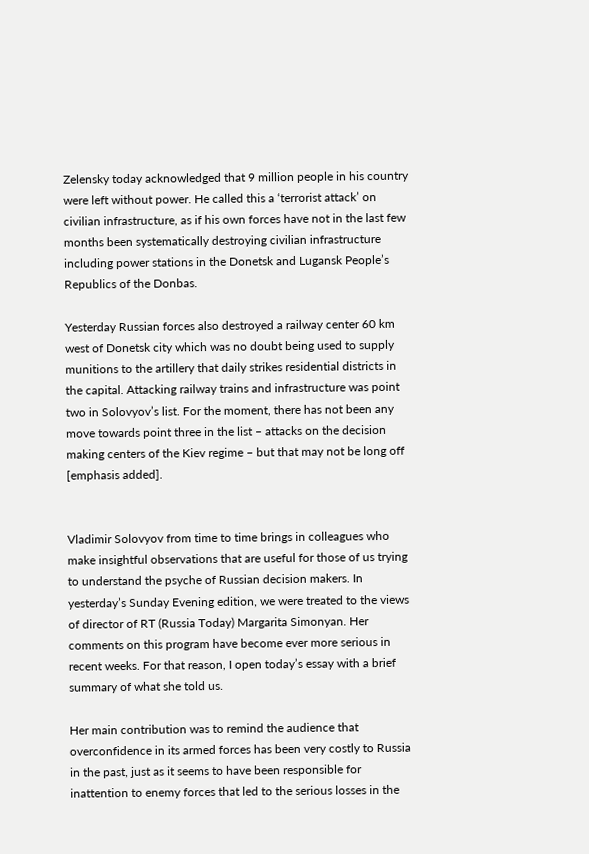Zelensky today acknowledged that 9 million people in his country were left without power. He called this a ‘terrorist attack’ on civilian infrastructure, as if his own forces have not in the last few months been systematically destroying civilian infrastructure including power stations in the Donetsk and Lugansk People’s Republics of the Donbas.

Yesterday Russian forces also destroyed a railway center 60 km west of Donetsk city which was no doubt being used to supply munitions to the artillery that daily strikes residential districts in the capital. Attacking railway trains and infrastructure was point two in Solovyov’s list. For the moment, there has not been any move towards point three in the list – attacks on the decision making centers of the Kiev regime – but that may not be long off [emphasis added].


Vladimir Solovyov from time to time brings in colleagues who make insightful observations that are useful for those of us trying to understand the psyche of Russian decision makers. In yesterday’s Sunday Evening edition, we were treated to the views of director of RT (Russia Today) Margarita Simonyan. Her comments on this program have become ever more serious in recent weeks. For that reason, I open today’s essay with a brief summary of what she told us.

Her main contribution was to remind the audience that overconfidence in its armed forces has been very costly to Russia in the past, just as it seems to have been responsible for inattention to enemy forces that led to the serious losses in the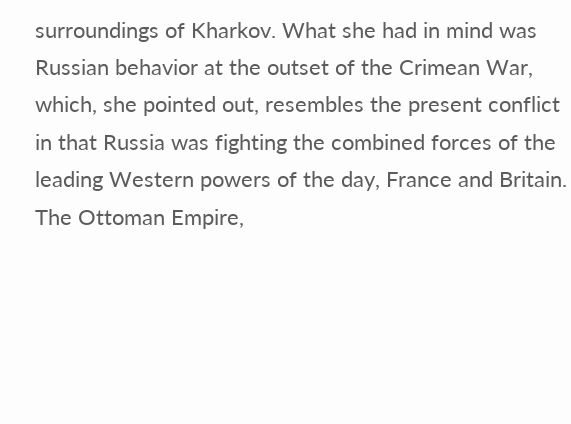surroundings of Kharkov. What she had in mind was Russian behavior at the outset of the Crimean War, which, she pointed out, resembles the present conflict in that Russia was fighting the combined forces of the leading Western powers of the day, France and Britain. The Ottoman Empire,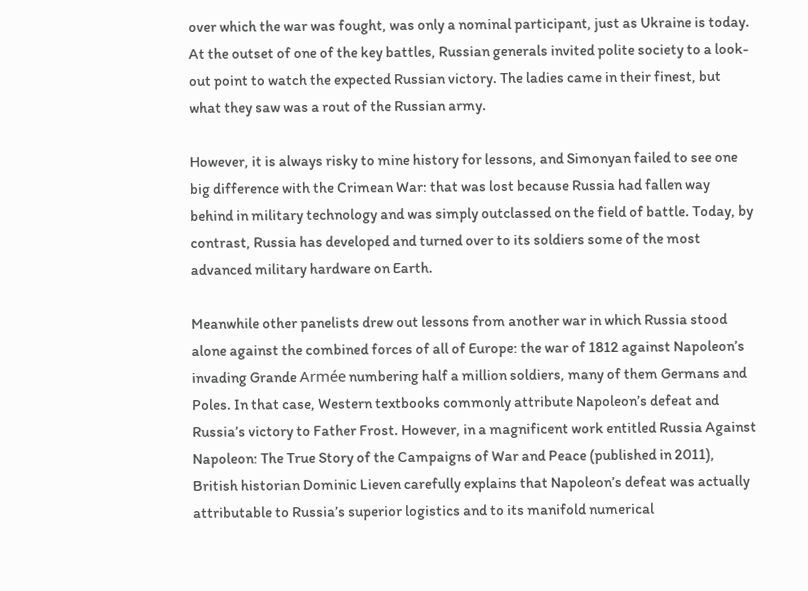over which the war was fought, was only a nominal participant, just as Ukraine is today. At the outset of one of the key battles, Russian generals invited polite society to a look-out point to watch the expected Russian victory. The ladies came in their finest, but what they saw was a rout of the Russian army.

However, it is always risky to mine history for lessons, and Simonyan failed to see one big difference with the Crimean War: that was lost because Russia had fallen way behind in military technology and was simply outclassed on the field of battle. Today, by contrast, Russia has developed and turned over to its soldiers some of the most advanced military hardware on Earth.

Meanwhile other panelists drew out lessons from another war in which Russia stood alone against the combined forces of all of Europe: the war of 1812 against Napoleon’s invading Grande Armée numbering half a million soldiers, many of them Germans and Poles. In that case, Western textbooks commonly attribute Napoleon’s defeat and Russia’s victory to Father Frost. However, in a magnificent work entitled Russia Against Napoleon: The True Story of the Campaigns of War and Peace (published in 2011), British historian Dominic Lieven carefully explains that Napoleon’s defeat was actually attributable to Russia’s superior logistics and to its manifold numerical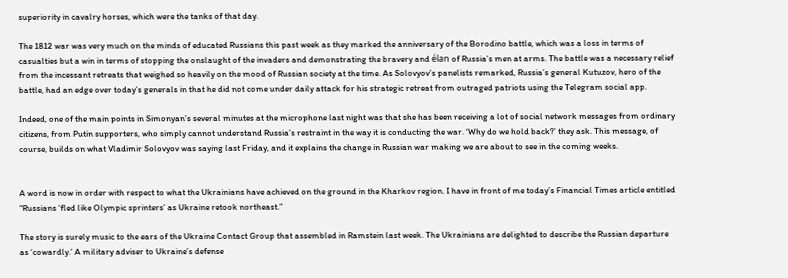superiority in cavalry horses, which were the tanks of that day.

The 1812 war was very much on the minds of educated Russians this past week as they marked the anniversary of the Borodino battle, which was a loss in terms of casualties but a win in terms of stopping the onslaught of the invaders and demonstrating the bravery and élan of Russia’s men at arms. The battle was a necessary relief from the incessant retreats that weighed so heavily on the mood of Russian society at the time. As Solovyov’s panelists remarked, Russia’s general Kutuzov, hero of the battle, had an edge over today’s generals in that he did not come under daily attack for his strategic retreat from outraged patriots using the Telegram social app.

Indeed, one of the main points in Simonyan’s several minutes at the microphone last night was that she has been receiving a lot of social network messages from ordinary citizens, from Putin supporters, who simply cannot understand Russia’s restraint in the way it is conducting the war. ‘Why do we hold back?’ they ask. This message, of course, builds on what Vladimir Solovyov was saying last Friday, and it explains the change in Russian war making we are about to see in the coming weeks.


A word is now in order with respect to what the Ukrainians have achieved on the ground in the Kharkov region. I have in front of me today’s Financial Times article entitled “Russians ‘fled like Olympic sprinters’ as Ukraine retook northeast.”

The story is surely music to the ears of the Ukraine Contact Group that assembled in Ramstein last week. The Ukrainians are delighted to describe the Russian departure as ‘cowardly.’ A military adviser to Ukraine’s defense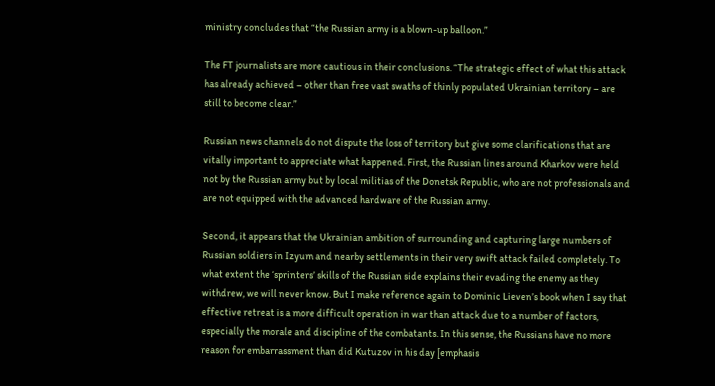ministry concludes that “the Russian army is a blown-up balloon.”

The FT journalists are more cautious in their conclusions. “The strategic effect of what this attack has already achieved – other than free vast swaths of thinly populated Ukrainian territory – are still to become clear.”

Russian news channels do not dispute the loss of territory but give some clarifications that are vitally important to appreciate what happened. First, the Russian lines around Kharkov were held not by the Russian army but by local militias of the Donetsk Republic, who are not professionals and are not equipped with the advanced hardware of the Russian army.

Second, it appears that the Ukrainian ambition of surrounding and capturing large numbers of Russian soldiers in Izyum and nearby settlements in their very swift attack failed completely. To what extent the ‘sprinters’ skills of the Russian side explains their evading the enemy as they withdrew, we will never know. But I make reference again to Dominic Lieven’s book when I say that effective retreat is a more difficult operation in war than attack due to a number of factors, especially the morale and discipline of the combatants. In this sense, the Russians have no more reason for embarrassment than did Kutuzov in his day [emphasis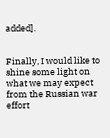added].


Finally, I would like to shine some light on what we may expect from the Russian war effort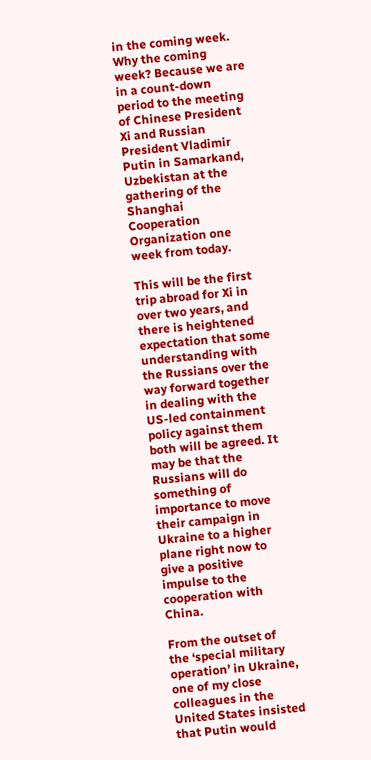in the coming week. Why the coming week? Because we are in a count-down period to the meeting of Chinese President Xi and Russian President Vladimir Putin in Samarkand, Uzbekistan at the gathering of the Shanghai Cooperation Organization one week from today.

This will be the first trip abroad for Xi in over two years, and there is heightened expectation that some understanding with the Russians over the way forward together in dealing with the US-led containment policy against them both will be agreed. It may be that the Russians will do something of importance to move their campaign in Ukraine to a higher plane right now to give a positive impulse to the cooperation with China.

From the outset of the ‘special military operation’ in Ukraine, one of my close colleagues in the United States insisted that Putin would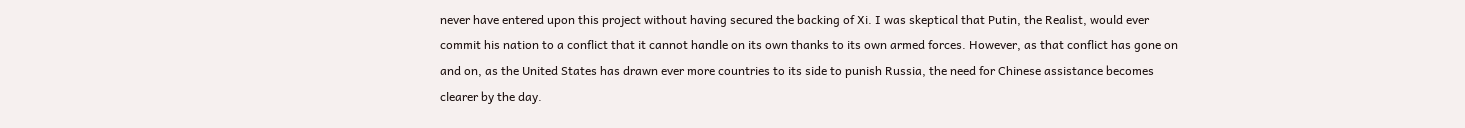never have entered upon this project without having secured the backing of Xi. I was skeptical that Putin, the Realist, would ever commit his nation to a conflict that it cannot handle on its own thanks to its own armed forces. However, as that conflict has gone on and on, as the United States has drawn ever more countries to its side to punish Russia, the need for Chinese assistance becomes clearer by the day.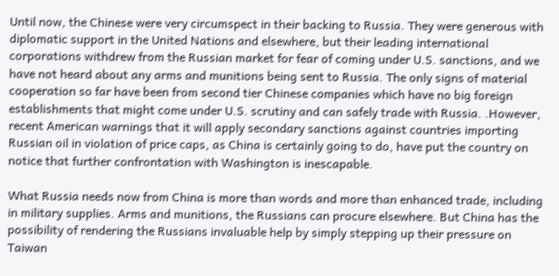Until now, the Chinese were very circumspect in their backing to Russia. They were generous with diplomatic support in the United Nations and elsewhere, but their leading international corporations withdrew from the Russian market for fear of coming under U.S. sanctions, and we have not heard about any arms and munitions being sent to Russia. The only signs of material cooperation so far have been from second tier Chinese companies which have no big foreign establishments that might come under U.S. scrutiny and can safely trade with Russia. .However, recent American warnings that it will apply secondary sanctions against countries importing Russian oil in violation of price caps, as China is certainly going to do, have put the country on notice that further confrontation with Washington is inescapable.

What Russia needs now from China is more than words and more than enhanced trade, including in military supplies. Arms and munitions, the Russians can procure elsewhere. But China has the possibility of rendering the Russians invaluable help by simply stepping up their pressure on Taiwan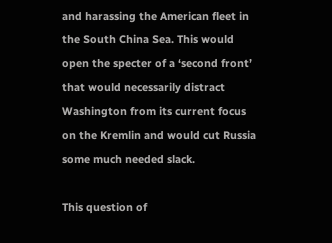and harassing the American fleet in the South China Sea. This would open the specter of a ‘second front’ that would necessarily distract Washington from its current focus on the Kremlin and would cut Russia some much needed slack.

This question of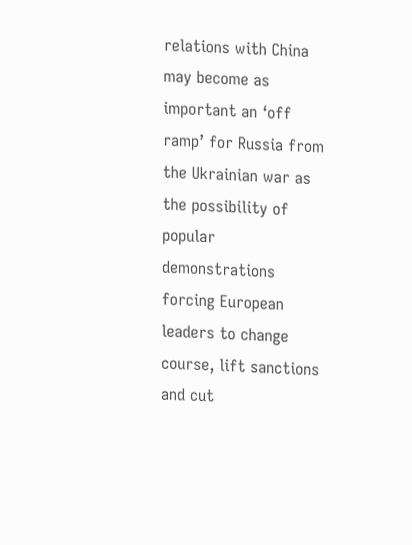relations with China may become as important an ‘off ramp’ for Russia from the Ukrainian war as the possibility of popular demonstrations forcing European leaders to change course, lift sanctions and cut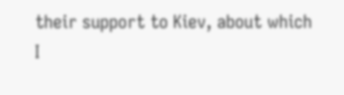their support to Kiev, about which I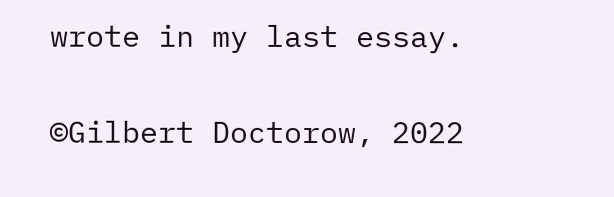wrote in my last essay.

©Gilbert Doctorow, 2022